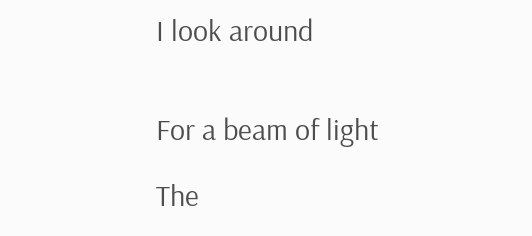I look around


For a beam of light

The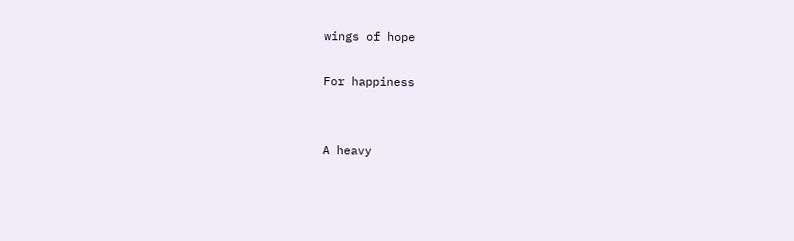wings of hope

For happiness


A heavy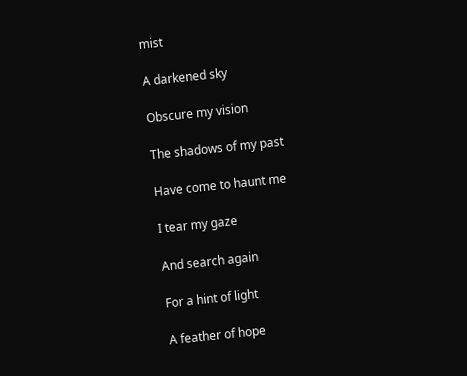mist

A darkened sky

Obscure my vision

The shadows of my past

Have come to haunt me

I tear my gaze

And search again

For a hint of light

A feather of hope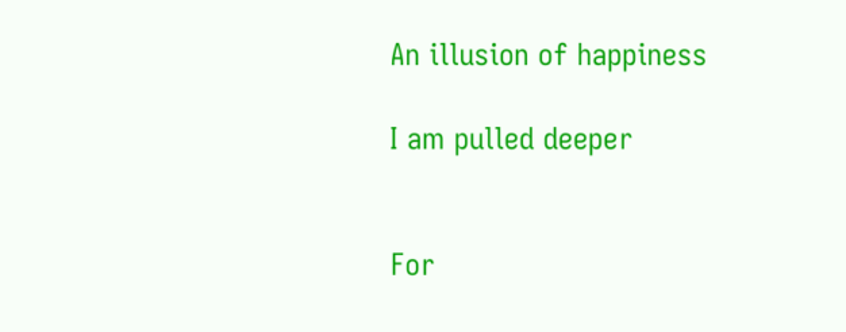An illusion of happiness

I am pulled deeper


For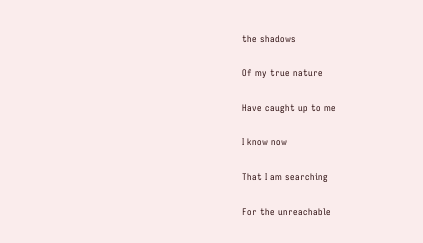the shadows

Of my true nature

Have caught up to me

I know now

That I am searching

For the unreachable